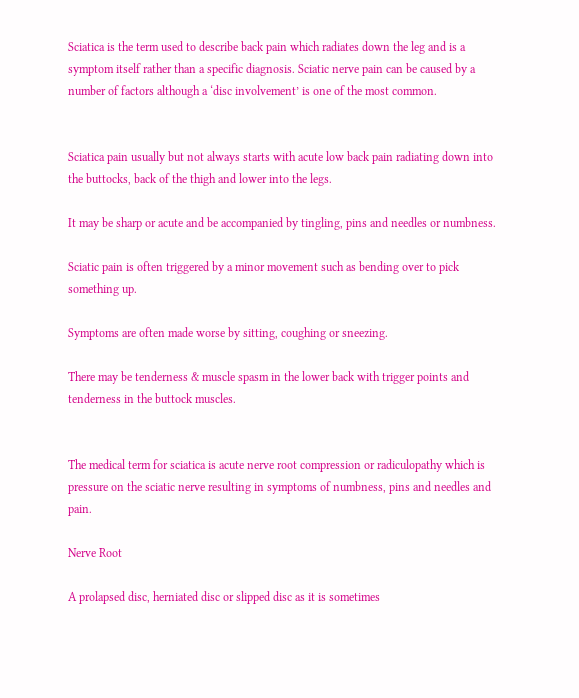Sciatica is the term used to describe back pain which radiates down the leg and is a symptom itself rather than a specific diagnosis. Sciatic nerve pain can be caused by a number of factors although a ‘disc involvement’ is one of the most common.


Sciatica pain usually but not always starts with acute low back pain radiating down into the buttocks, back of the thigh and lower into the legs.

It may be sharp or acute and be accompanied by tingling, pins and needles or numbness.

Sciatic pain is often triggered by a minor movement such as bending over to pick something up.

Symptoms are often made worse by sitting, coughing or sneezing.

There may be tenderness & muscle spasm in the lower back with trigger points and tenderness in the buttock muscles.


The medical term for sciatica is acute nerve root compression or radiculopathy which is pressure on the sciatic nerve resulting in symptoms of numbness, pins and needles and pain.

Nerve Root

A prolapsed disc, herniated disc or slipped disc as it is sometimes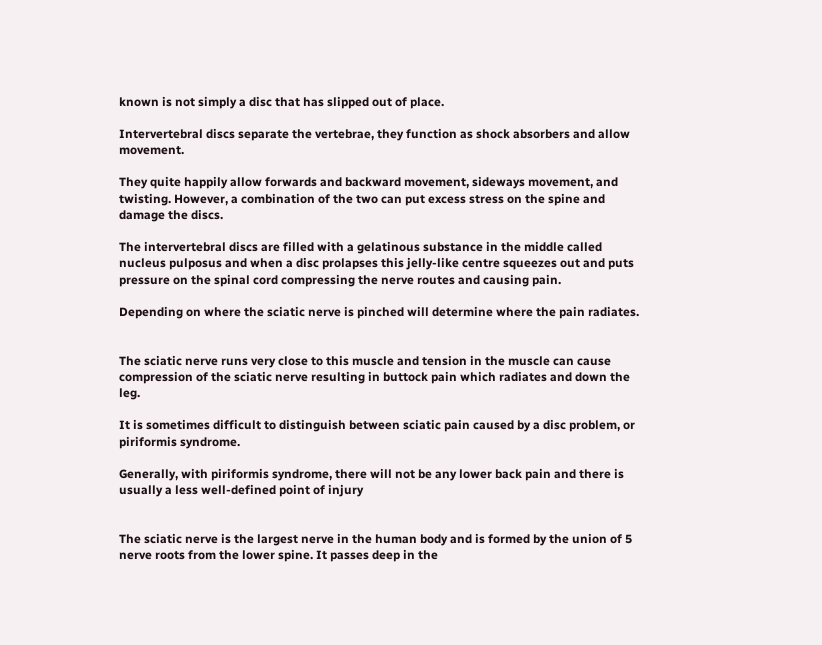known is not simply a disc that has slipped out of place.

Intervertebral discs separate the vertebrae, they function as shock absorbers and allow movement.

They quite happily allow forwards and backward movement, sideways movement, and twisting. However, a combination of the two can put excess stress on the spine and damage the discs.

The intervertebral discs are filled with a gelatinous substance in the middle called nucleus pulposus and when a disc prolapses this jelly-like centre squeezes out and puts pressure on the spinal cord compressing the nerve routes and causing pain.

Depending on where the sciatic nerve is pinched will determine where the pain radiates.


The sciatic nerve runs very close to this muscle and tension in the muscle can cause compression of the sciatic nerve resulting in buttock pain which radiates and down the leg.

It is sometimes difficult to distinguish between sciatic pain caused by a disc problem, or piriformis syndrome.

Generally, with piriformis syndrome, there will not be any lower back pain and there is usually a less well-defined point of injury


The sciatic nerve is the largest nerve in the human body and is formed by the union of 5 nerve roots from the lower spine. It passes deep in the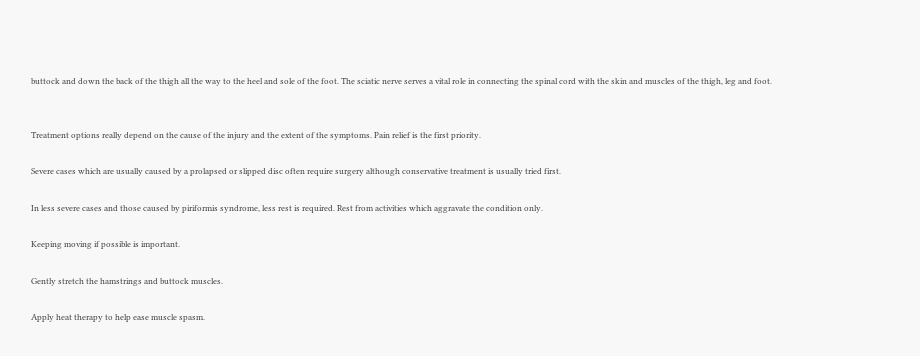buttock and down the back of the thigh all the way to the heel and sole of the foot. The sciatic nerve serves a vital role in connecting the spinal cord with the skin and muscles of the thigh, leg and foot.


Treatment options really depend on the cause of the injury and the extent of the symptoms. Pain relief is the first priority.

Severe cases which are usually caused by a prolapsed or slipped disc often require surgery although conservative treatment is usually tried first.

In less severe cases and those caused by piriformis syndrome, less rest is required. Rest from activities which aggravate the condition only.

Keeping moving if possible is important.

Gently stretch the hamstrings and buttock muscles.

Apply heat therapy to help ease muscle spasm.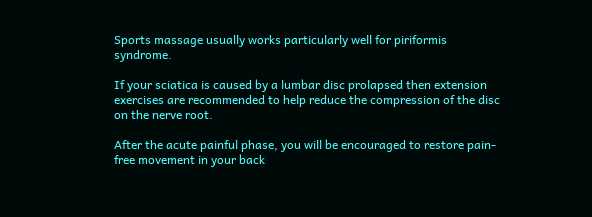Sports massage usually works particularly well for piriformis syndrome.

If your sciatica is caused by a lumbar disc prolapsed then extension exercises are recommended to help reduce the compression of the disc on the nerve root.

After the acute painful phase, you will be encouraged to restore pain-free movement in your back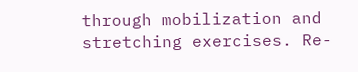through mobilization and stretching exercises. Re-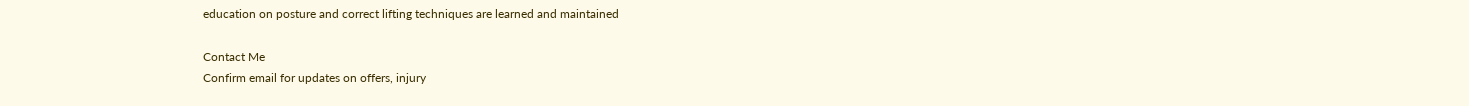education on posture and correct lifting techniques are learned and maintained

Contact Me
Confirm email for updates on offers, injury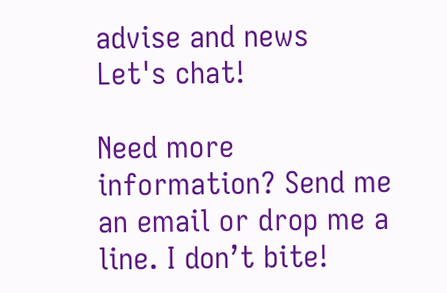advise and news
Let's chat!

Need more information? Send me an email or drop me a line. I don’t bite!